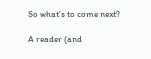So what’s to come next?

A reader (and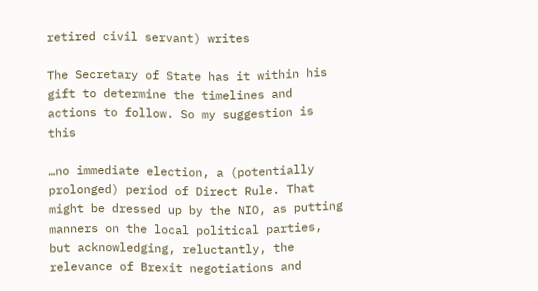retired civil servant) writes

The Secretary of State has it within his gift to determine the timelines and actions to follow. So my suggestion is this

…no immediate election, a (potentially prolonged) period of Direct Rule. That might be dressed up by the NIO, as putting manners on the local political parties, but acknowledging, reluctantly, the relevance of Brexit negotiations and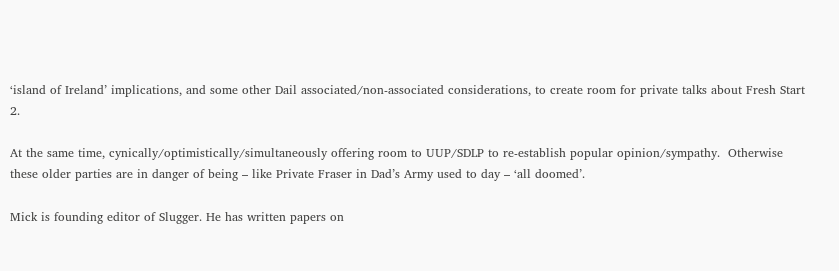‘island of Ireland’ implications, and some other Dail associated/non-associated considerations, to create room for private talks about Fresh Start 2.

At the same time, cynically/optimistically/simultaneously offering room to UUP/SDLP to re-establish popular opinion/sympathy.  Otherwise these older parties are in danger of being – like Private Fraser in Dad’s Army used to day – ‘all doomed’.

Mick is founding editor of Slugger. He has written papers on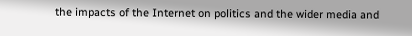the impacts of the Internet on politics and the wider media and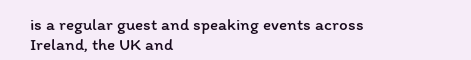is a regular guest and speaking events across Ireland, the UK and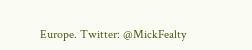Europe. Twitter: @MickFealty